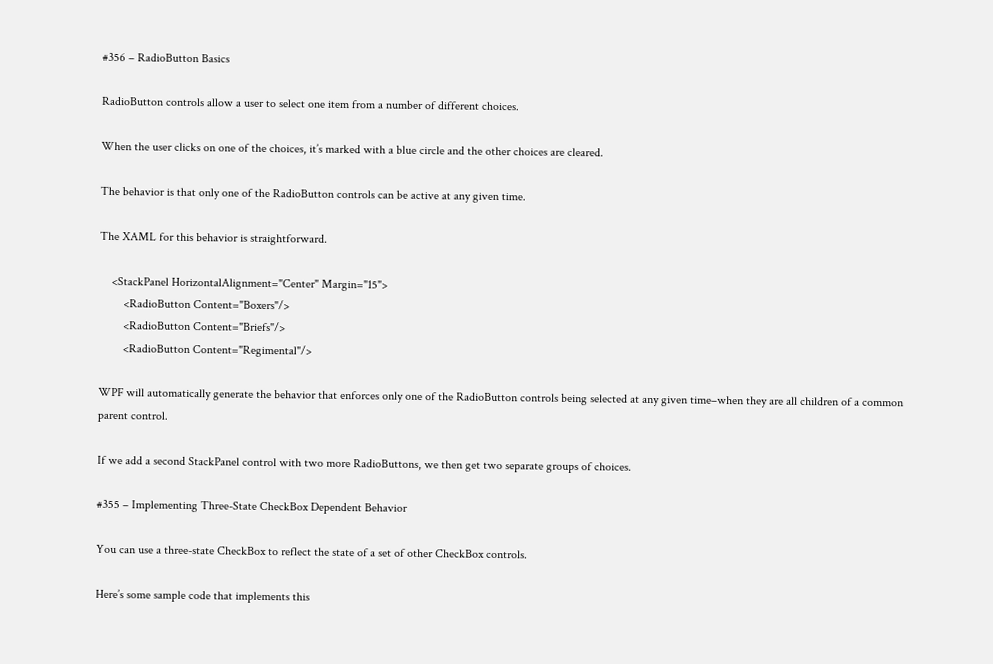#356 – RadioButton Basics

RadioButton controls allow a user to select one item from a number of different choices.

When the user clicks on one of the choices, it’s marked with a blue circle and the other choices are cleared.

The behavior is that only one of the RadioButton controls can be active at any given time.

The XAML for this behavior is straightforward.

    <StackPanel HorizontalAlignment="Center" Margin="15">
        <RadioButton Content="Boxers"/>
        <RadioButton Content="Briefs"/>
        <RadioButton Content="Regimental"/>

WPF will automatically generate the behavior that enforces only one of the RadioButton controls being selected at any given time–when they are all children of a common parent control.

If we add a second StackPanel control with two more RadioButtons, we then get two separate groups of choices.

#355 – Implementing Three-State CheckBox Dependent Behavior

You can use a three-state CheckBox to reflect the state of a set of other CheckBox controls.

Here’s some sample code that implements this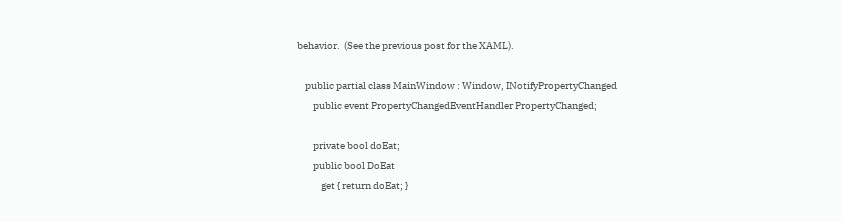behavior.  (See the previous post for the XAML).

    public partial class MainWindow : Window, INotifyPropertyChanged
        public event PropertyChangedEventHandler PropertyChanged;

        private bool doEat;
        public bool DoEat
            get { return doEat; }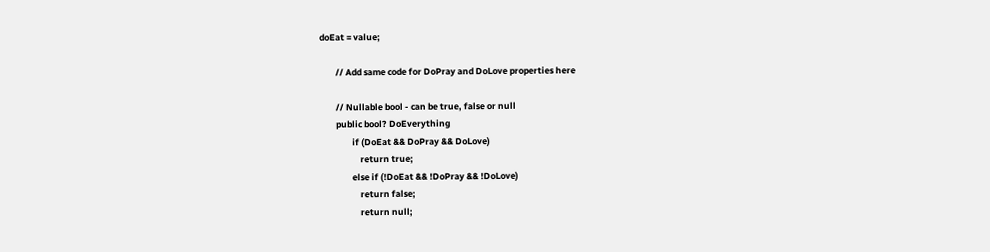doEat = value;

        // Add same code for DoPray and DoLove properties here

        // Nullable bool - can be true, false or null
        public bool? DoEverything
                if (DoEat && DoPray && DoLove)
                    return true;
                else if (!DoEat && !DoPray && !DoLove)
                    return false;
                    return null;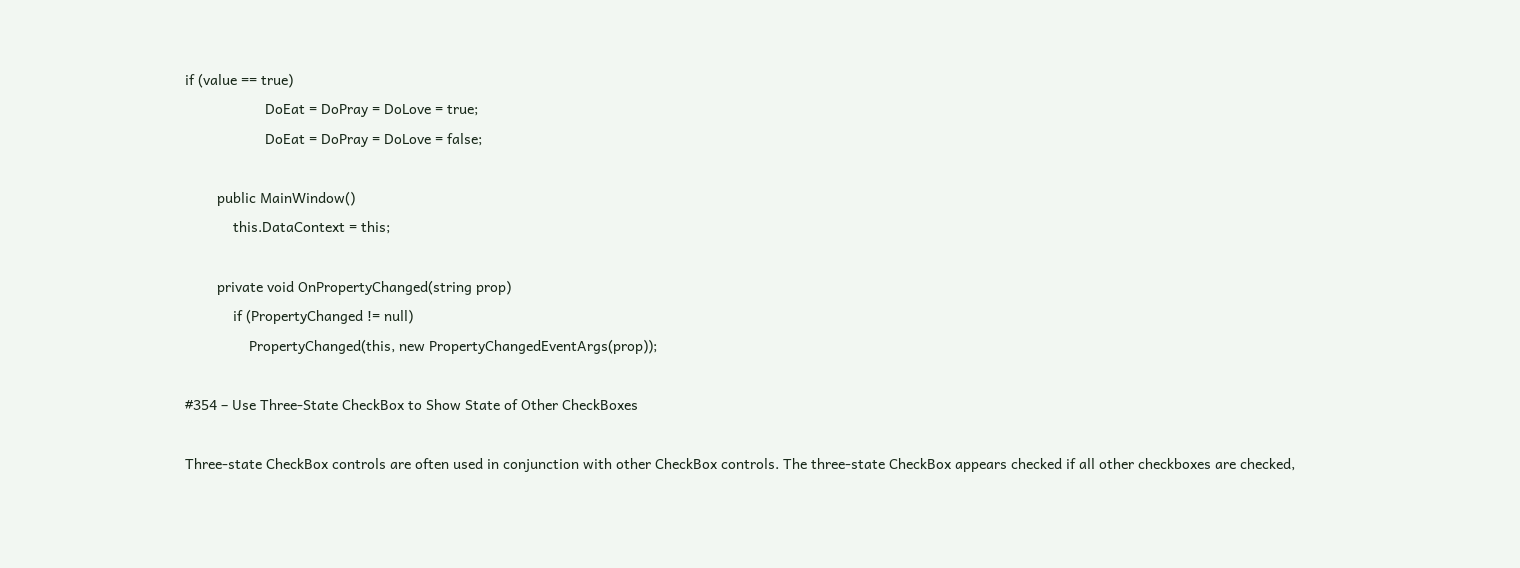if (value == true)
                    DoEat = DoPray = DoLove = true;
                    DoEat = DoPray = DoLove = false;

        public MainWindow()
            this.DataContext = this;

        private void OnPropertyChanged(string prop)
            if (PropertyChanged != null)
                PropertyChanged(this, new PropertyChangedEventArgs(prop));

#354 – Use Three-State CheckBox to Show State of Other CheckBoxes

Three-state CheckBox controls are often used in conjunction with other CheckBox controls. The three-state CheckBox appears checked if all other checkboxes are checked,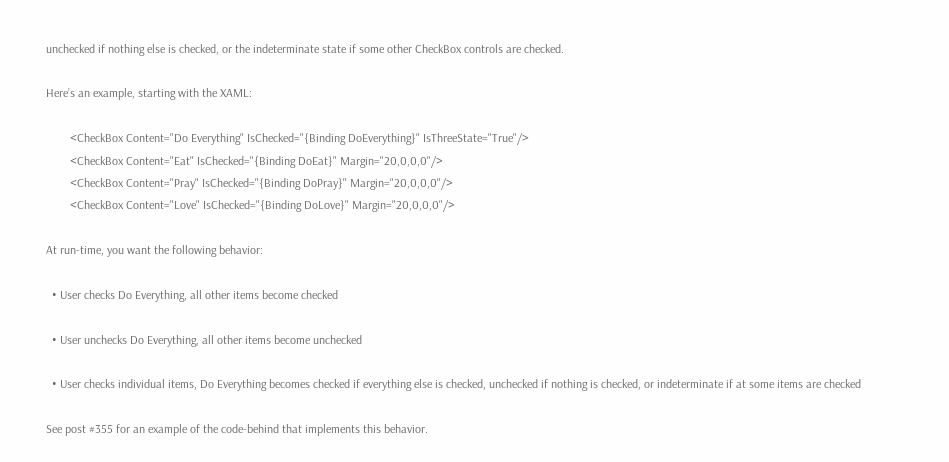unchecked if nothing else is checked, or the indeterminate state if some other CheckBox controls are checked.

Here’s an example, starting with the XAML:

        <CheckBox Content="Do Everything" IsChecked="{Binding DoEverything}" IsThreeState="True"/>
        <CheckBox Content="Eat" IsChecked="{Binding DoEat}" Margin="20,0,0,0"/>
        <CheckBox Content="Pray" IsChecked="{Binding DoPray}" Margin="20,0,0,0"/>
        <CheckBox Content="Love" IsChecked="{Binding DoLove}" Margin="20,0,0,0"/>

At run-time, you want the following behavior:

  • User checks Do Everything, all other items become checked

  • User unchecks Do Everything, all other items become unchecked

  • User checks individual items, Do Everything becomes checked if everything else is checked, unchecked if nothing is checked, or indeterminate if at some items are checked

See post #355 for an example of the code-behind that implements this behavior.